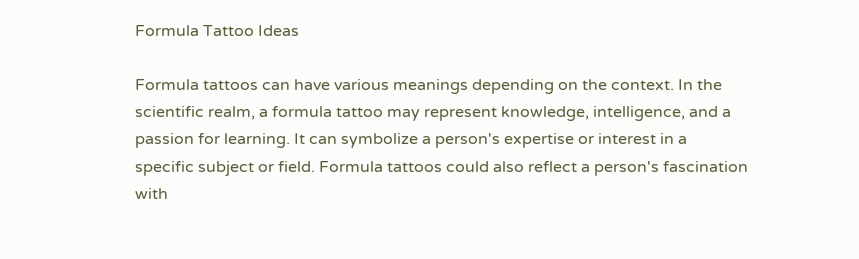Formula Tattoo Ideas

Formula tattoos can have various meanings depending on the context. In the scientific realm, a formula tattoo may represent knowledge, intelligence, and a passion for learning. It can symbolize a person's expertise or interest in a specific subject or field. Formula tattoos could also reflect a person's fascination with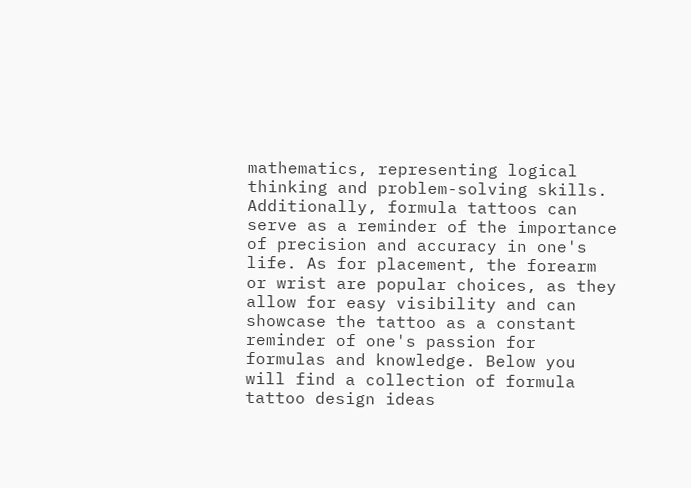mathematics, representing logical thinking and problem-solving skills. Additionally, formula tattoos can serve as a reminder of the importance of precision and accuracy in one's life. As for placement, the forearm or wrist are popular choices, as they allow for easy visibility and can showcase the tattoo as a constant reminder of one's passion for formulas and knowledge. Below you will find a collection of formula tattoo design ideas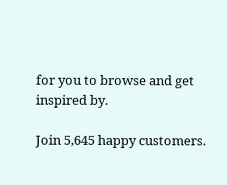for you to browse and get inspired by.

Join 5,645 happy customers.